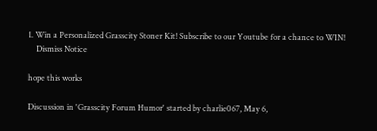1. Win a Personalized Grasscity Stoner Kit! Subscribe to our Youtube for a chance to WIN!
    Dismiss Notice

hope this works

Discussion in 'Grasscity Forum Humor' started by charlie067, May 6,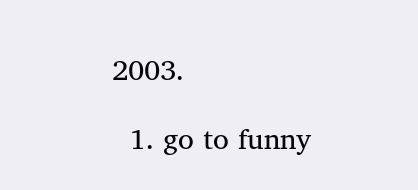2003.

  1. go to funny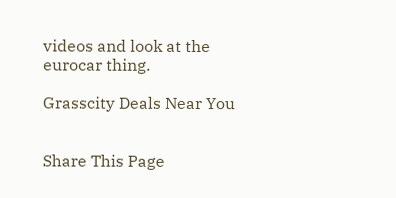videos and look at the eurocar thing.

Grasscity Deals Near You


Share This Page